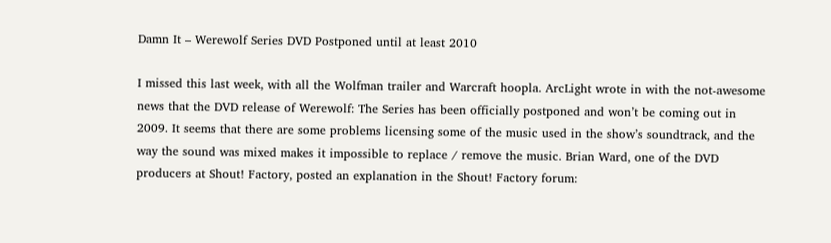Damn It – Werewolf Series DVD Postponed until at least 2010

I missed this last week, with all the Wolfman trailer and Warcraft hoopla. ArcLight wrote in with the not-awesome news that the DVD release of Werewolf: The Series has been officially postponed and won’t be coming out in 2009. It seems that there are some problems licensing some of the music used in the show’s soundtrack, and the way the sound was mixed makes it impossible to replace / remove the music. Brian Ward, one of the DVD producers at Shout! Factory, posted an explanation in the Shout! Factory forum: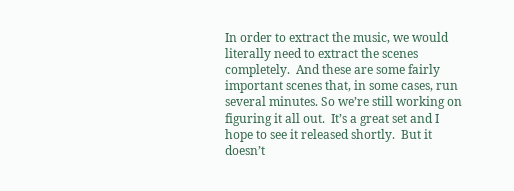In order to extract the music, we would literally need to extract the scenes completely.  And these are some fairly important scenes that, in some cases, run several minutes. So we’re still working on figuring it all out.  It’s a great set and I hope to see it released shortly.  But it doesn’t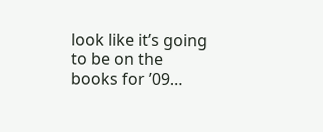look like it’s going to be on the books for ’09…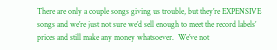There are only a couple songs giving us trouble, but they’re EXPENSIVE songs and we’re just not sure we’d sell enough to meet the record labels’ prices and still make any money whatsoever.  We’ve not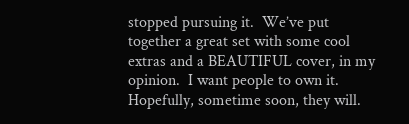stopped pursuing it.  We’ve put together a great set with some cool extras and a BEAUTIFUL cover, in my opinion.  I want people to own it.  Hopefully, sometime soon, they will.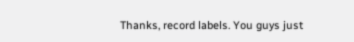Thanks, record labels. You guys just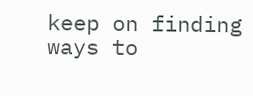keep on finding ways to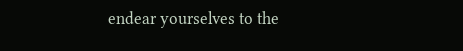endear yourselves to the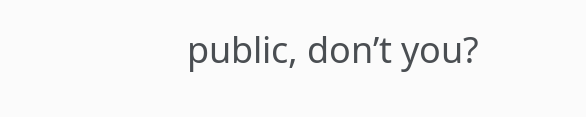public, don’t you?